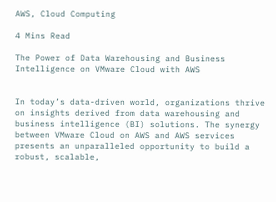AWS, Cloud Computing

4 Mins Read

The Power of Data Warehousing and Business Intelligence on VMware Cloud with AWS


In today’s data-driven world, organizations thrive on insights derived from data warehousing and business intelligence (BI) solutions. The synergy between VMware Cloud on AWS and AWS services presents an unparalleled opportunity to build a robust, scalable,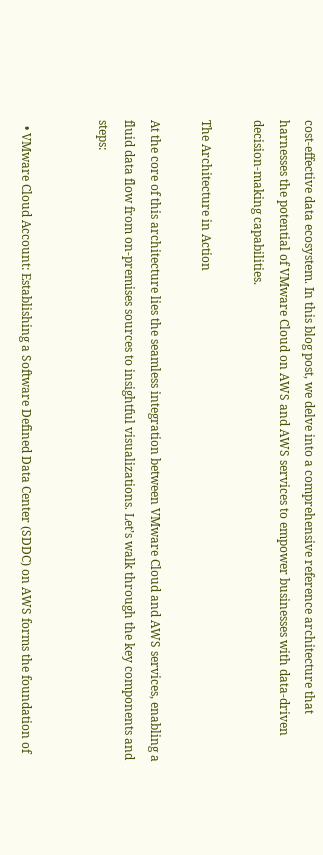cost-effective data ecosystem. In this blog post, we delve into a comprehensive reference architecture that harnesses the potential of VMware Cloud on AWS and AWS services to empower businesses with data-driven decision-making capabilities.

The Architecture in Action

At the core of this architecture lies the seamless integration between VMware Cloud and AWS services, enabling a fluid data flow from on-premises sources to insightful visualizations. Let’s walk through the key components and steps:


  • VMware Cloud Account: Establishing a Software Defined Data Center (SDDC) on AWS forms the foundation of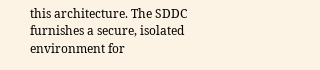this architecture. The SDDC furnishes a secure, isolated environment for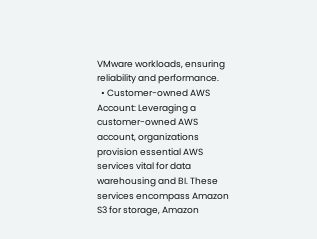VMware workloads, ensuring reliability and performance.
  • Customer-owned AWS Account: Leveraging a customer-owned AWS account, organizations provision essential AWS services vital for data warehousing and BI. These services encompass Amazon S3 for storage, Amazon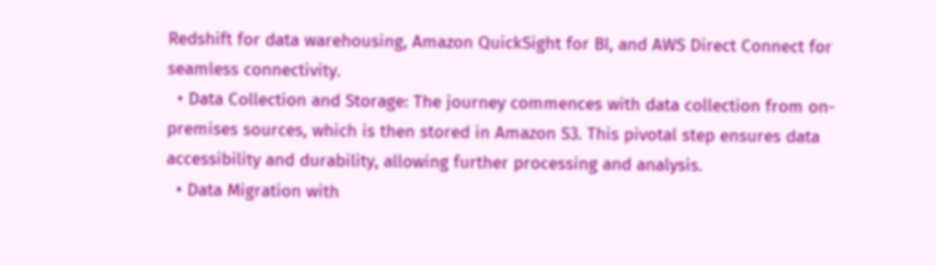Redshift for data warehousing, Amazon QuickSight for BI, and AWS Direct Connect for seamless connectivity.
  • Data Collection and Storage: The journey commences with data collection from on-premises sources, which is then stored in Amazon S3. This pivotal step ensures data accessibility and durability, allowing further processing and analysis.
  • Data Migration with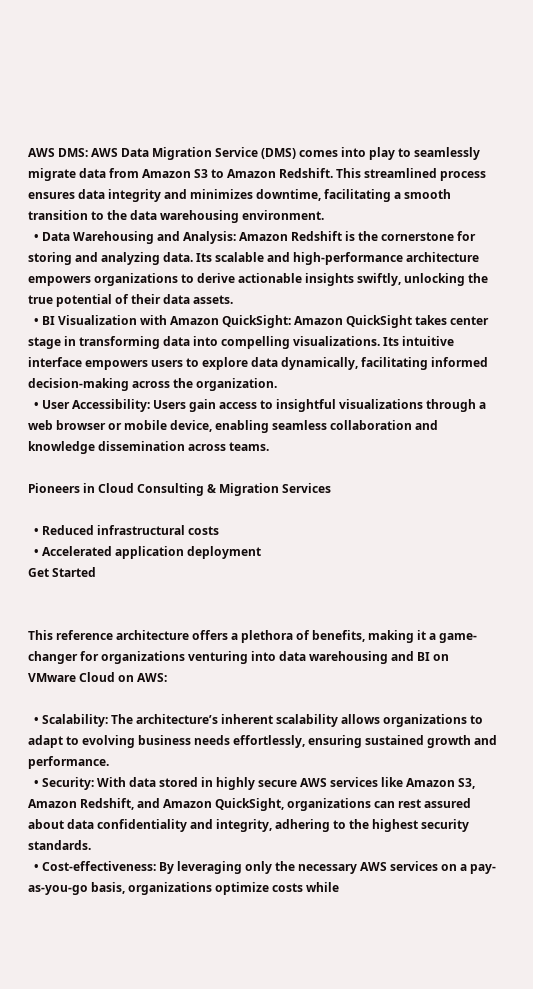AWS DMS: AWS Data Migration Service (DMS) comes into play to seamlessly migrate data from Amazon S3 to Amazon Redshift. This streamlined process ensures data integrity and minimizes downtime, facilitating a smooth transition to the data warehousing environment.
  • Data Warehousing and Analysis: Amazon Redshift is the cornerstone for storing and analyzing data. Its scalable and high-performance architecture empowers organizations to derive actionable insights swiftly, unlocking the true potential of their data assets.
  • BI Visualization with Amazon QuickSight: Amazon QuickSight takes center stage in transforming data into compelling visualizations. Its intuitive interface empowers users to explore data dynamically, facilitating informed decision-making across the organization.
  • User Accessibility: Users gain access to insightful visualizations through a web browser or mobile device, enabling seamless collaboration and knowledge dissemination across teams.

Pioneers in Cloud Consulting & Migration Services

  • Reduced infrastructural costs
  • Accelerated application deployment
Get Started


This reference architecture offers a plethora of benefits, making it a game-changer for organizations venturing into data warehousing and BI on VMware Cloud on AWS:

  • Scalability: The architecture’s inherent scalability allows organizations to adapt to evolving business needs effortlessly, ensuring sustained growth and performance.
  • Security: With data stored in highly secure AWS services like Amazon S3, Amazon Redshift, and Amazon QuickSight, organizations can rest assured about data confidentiality and integrity, adhering to the highest security standards.
  • Cost-effectiveness: By leveraging only the necessary AWS services on a pay-as-you-go basis, organizations optimize costs while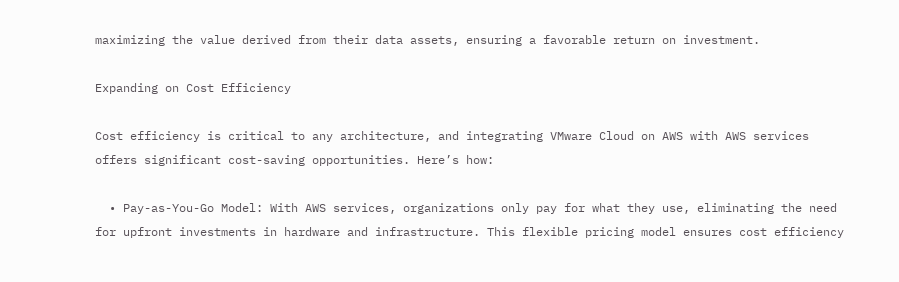maximizing the value derived from their data assets, ensuring a favorable return on investment.

Expanding on Cost Efficiency

Cost efficiency is critical to any architecture, and integrating VMware Cloud on AWS with AWS services offers significant cost-saving opportunities. Here’s how:

  • Pay-as-You-Go Model: With AWS services, organizations only pay for what they use, eliminating the need for upfront investments in hardware and infrastructure. This flexible pricing model ensures cost efficiency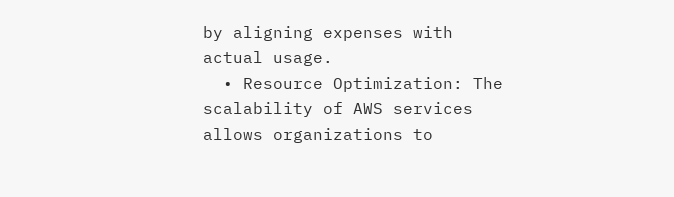by aligning expenses with actual usage.
  • Resource Optimization: The scalability of AWS services allows organizations to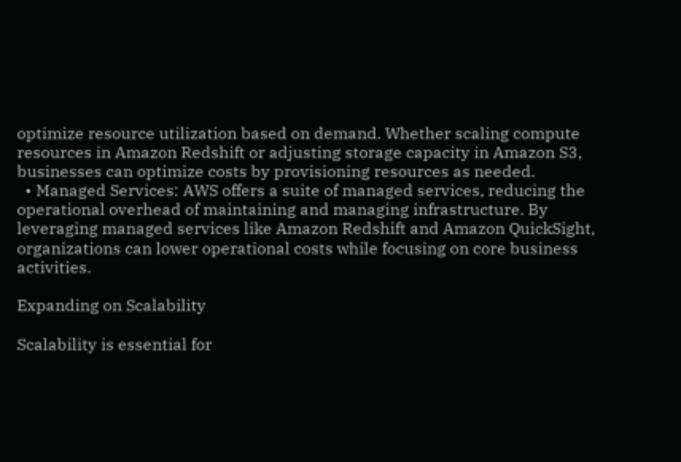optimize resource utilization based on demand. Whether scaling compute resources in Amazon Redshift or adjusting storage capacity in Amazon S3, businesses can optimize costs by provisioning resources as needed.
  • Managed Services: AWS offers a suite of managed services, reducing the operational overhead of maintaining and managing infrastructure. By leveraging managed services like Amazon Redshift and Amazon QuickSight, organizations can lower operational costs while focusing on core business activities.

Expanding on Scalability

Scalability is essential for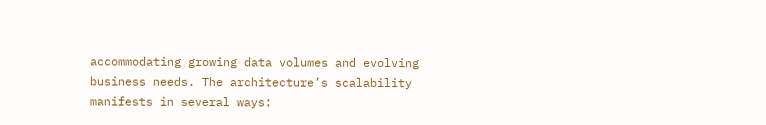accommodating growing data volumes and evolving business needs. The architecture’s scalability manifests in several ways: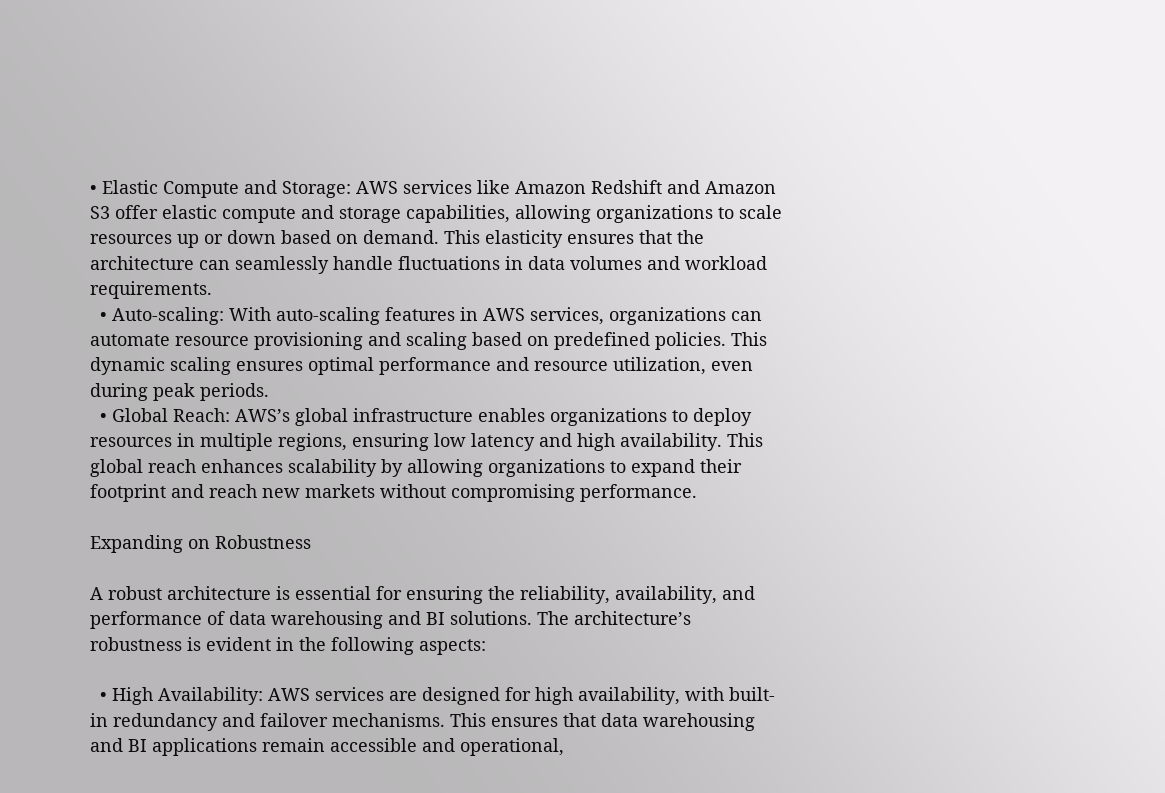• Elastic Compute and Storage: AWS services like Amazon Redshift and Amazon S3 offer elastic compute and storage capabilities, allowing organizations to scale resources up or down based on demand. This elasticity ensures that the architecture can seamlessly handle fluctuations in data volumes and workload requirements.
  • Auto-scaling: With auto-scaling features in AWS services, organizations can automate resource provisioning and scaling based on predefined policies. This dynamic scaling ensures optimal performance and resource utilization, even during peak periods.
  • Global Reach: AWS’s global infrastructure enables organizations to deploy resources in multiple regions, ensuring low latency and high availability. This global reach enhances scalability by allowing organizations to expand their footprint and reach new markets without compromising performance.

Expanding on Robustness

A robust architecture is essential for ensuring the reliability, availability, and performance of data warehousing and BI solutions. The architecture’s robustness is evident in the following aspects:

  • High Availability: AWS services are designed for high availability, with built-in redundancy and failover mechanisms. This ensures that data warehousing and BI applications remain accessible and operational,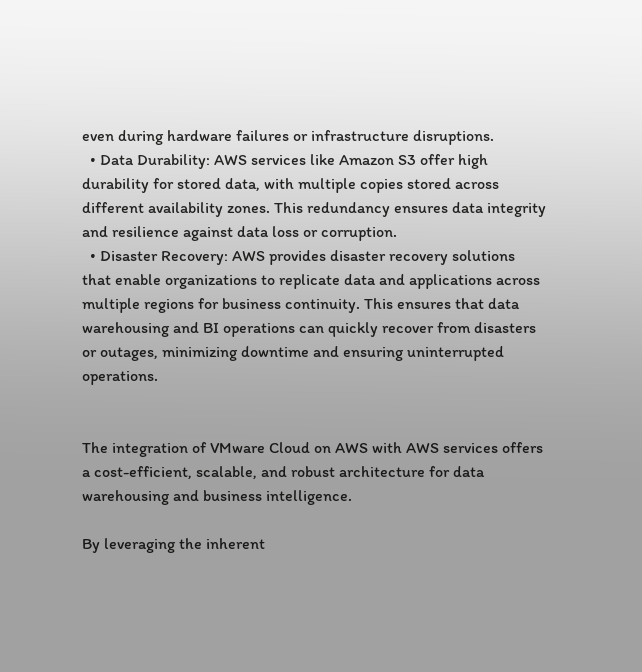even during hardware failures or infrastructure disruptions.
  • Data Durability: AWS services like Amazon S3 offer high durability for stored data, with multiple copies stored across different availability zones. This redundancy ensures data integrity and resilience against data loss or corruption.
  • Disaster Recovery: AWS provides disaster recovery solutions that enable organizations to replicate data and applications across multiple regions for business continuity. This ensures that data warehousing and BI operations can quickly recover from disasters or outages, minimizing downtime and ensuring uninterrupted operations.


The integration of VMware Cloud on AWS with AWS services offers a cost-efficient, scalable, and robust architecture for data warehousing and business intelligence.

By leveraging the inherent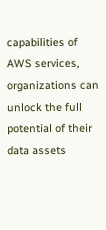capabilities of AWS services, organizations can unlock the full potential of their data assets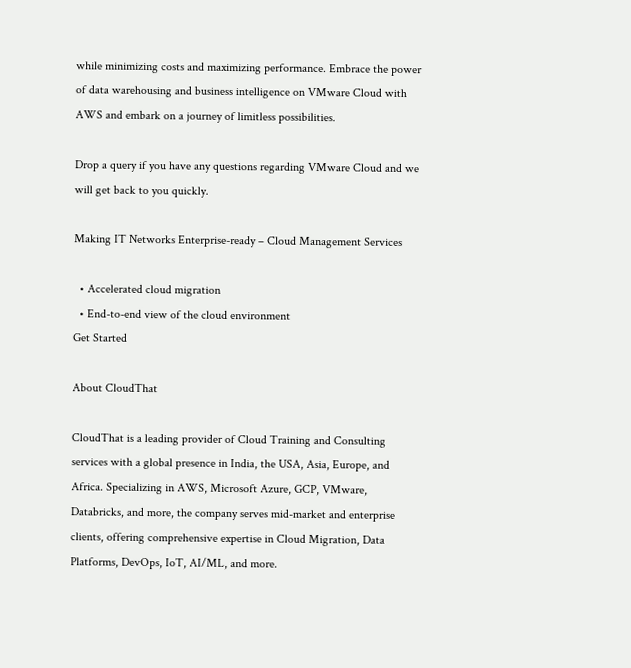while minimizing costs and maximizing performance. Embrace the power of data warehousing and business intelligence on VMware Cloud with AWS and embark on a journey of limitless possibilities.

Drop a query if you have any questions regarding VMware Cloud and we will get back to you quickly.

Making IT Networks Enterprise-ready – Cloud Management Services

  • Accelerated cloud migration
  • End-to-end view of the cloud environment
Get Started

About CloudThat

CloudThat is a leading provider of Cloud Training and Consulting services with a global presence in India, the USA, Asia, Europe, and Africa. Specializing in AWS, Microsoft Azure, GCP, VMware, Databricks, and more, the company serves mid-market and enterprise clients, offering comprehensive expertise in Cloud Migration, Data Platforms, DevOps, IoT, AI/ML, and more.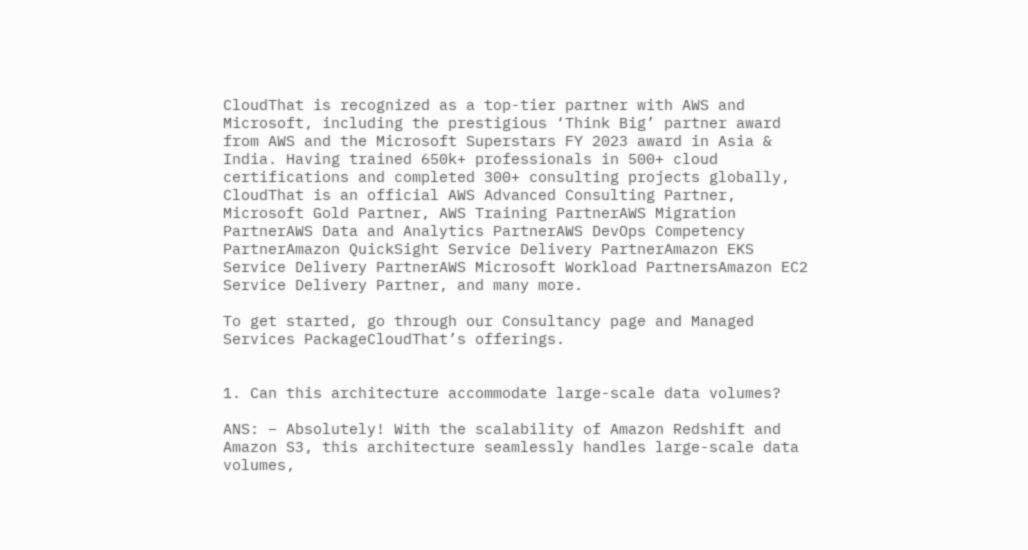CloudThat is recognized as a top-tier partner with AWS and Microsoft, including the prestigious ‘Think Big’ partner award from AWS and the Microsoft Superstars FY 2023 award in Asia & India. Having trained 650k+ professionals in 500+ cloud certifications and completed 300+ consulting projects globally, CloudThat is an official AWS Advanced Consulting Partner, Microsoft Gold Partner, AWS Training PartnerAWS Migration PartnerAWS Data and Analytics PartnerAWS DevOps Competency PartnerAmazon QuickSight Service Delivery PartnerAmazon EKS Service Delivery PartnerAWS Microsoft Workload PartnersAmazon EC2 Service Delivery Partner, and many more.

To get started, go through our Consultancy page and Managed Services PackageCloudThat’s offerings.


1. Can this architecture accommodate large-scale data volumes?

ANS: – Absolutely! With the scalability of Amazon Redshift and Amazon S3, this architecture seamlessly handles large-scale data volumes,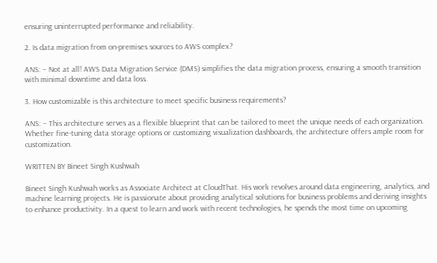ensuring uninterrupted performance and reliability.

2. Is data migration from on-premises sources to AWS complex?

ANS: – Not at all! AWS Data Migration Service (DMS) simplifies the data migration process, ensuring a smooth transition with minimal downtime and data loss.

3. How customizable is this architecture to meet specific business requirements?

ANS: – This architecture serves as a flexible blueprint that can be tailored to meet the unique needs of each organization. Whether fine-tuning data storage options or customizing visualization dashboards, the architecture offers ample room for customization.

WRITTEN BY Bineet Singh Kushwah

Bineet Singh Kushwah works as Associate Architect at CloudThat. His work revolves around data engineering, analytics, and machine learning projects. He is passionate about providing analytical solutions for business problems and deriving insights to enhance productivity. In a quest to learn and work with recent technologies, he spends the most time on upcoming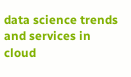data science trends and services in cloud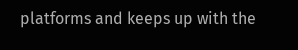platforms and keeps up with the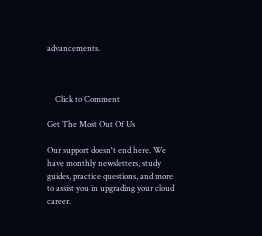advancements.



    Click to Comment

Get The Most Out Of Us

Our support doesn't end here. We have monthly newsletters, study guides, practice questions, and more to assist you in upgrading your cloud career.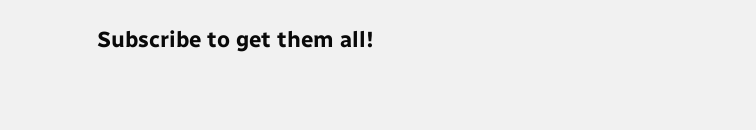Subscribe to get them all!